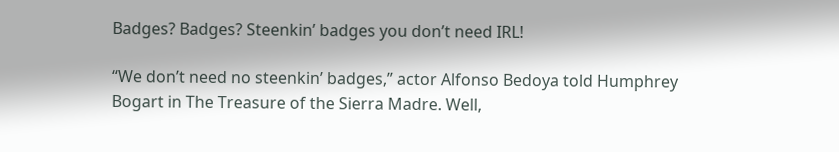Badges? Badges? Steenkin’ badges you don’t need IRL!

“We don’t need no steenkin’ badges,” actor Alfonso Bedoya told Humphrey Bogart in The Treasure of the Sierra Madre. Well,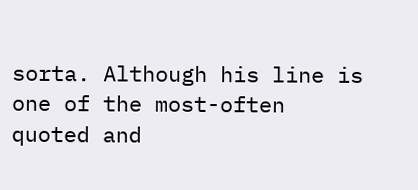sorta. Although his line is one of the most-often quoted and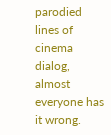parodied lines of cinema dialog, almost everyone has it wrong.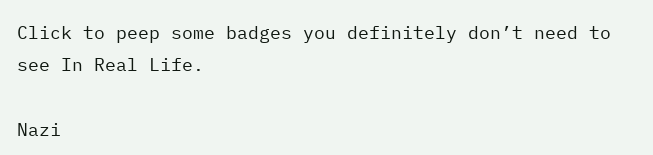Click to peep some badges you definitely don’t need to see In Real Life.

Nazi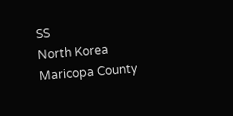SS
North Korea
Maricopa County